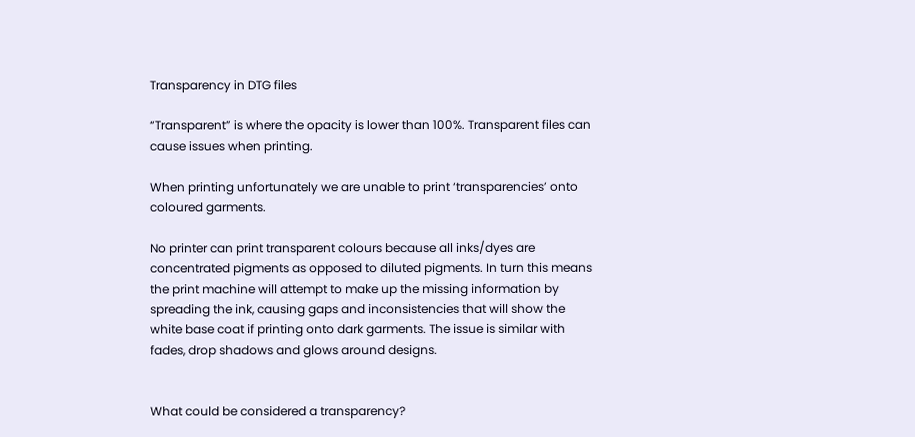Transparency in DTG files

“Transparent” is where the opacity is lower than 100%. Transparent files can cause issues when printing.

When printing unfortunately we are unable to print ‘transparencies’ onto coloured garments.

No printer can print transparent colours because all inks/dyes are concentrated pigments as opposed to diluted pigments. In turn this means the print machine will attempt to make up the missing information by spreading the ink, causing gaps and inconsistencies that will show the white base coat if printing onto dark garments. The issue is similar with fades, drop shadows and glows around designs.


What could be considered a transparency?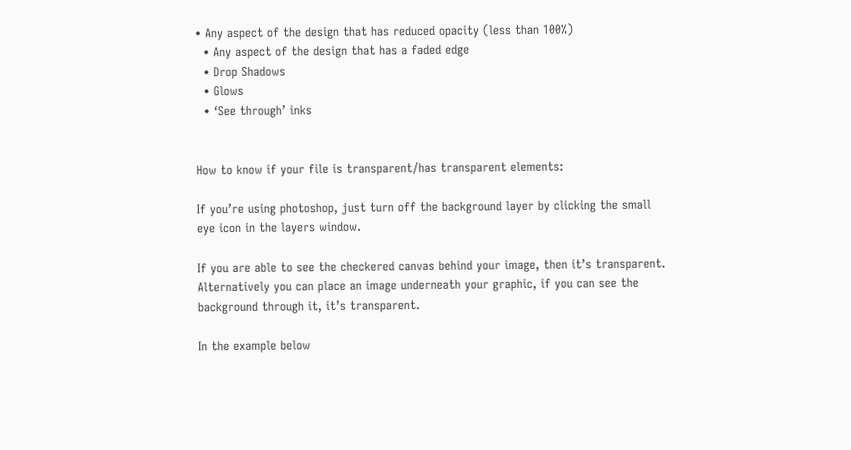• Any aspect of the design that has reduced opacity (less than 100%)
  • Any aspect of the design that has a faded edge
  • Drop Shadows
  • Glows
  • ‘See through’ inks


How to know if your file is transparent/has transparent elements:

If you’re using photoshop, just turn off the background layer by clicking the small eye icon in the layers window.

If you are able to see the checkered canvas behind your image, then it’s transparent. Alternatively you can place an image underneath your graphic, if you can see the background through it, it’s transparent.

In the example below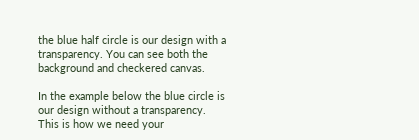the blue half circle is our design with a transparency. You can see both the background and checkered canvas.

In the example below the blue circle is our design without a transparency. This is how we need your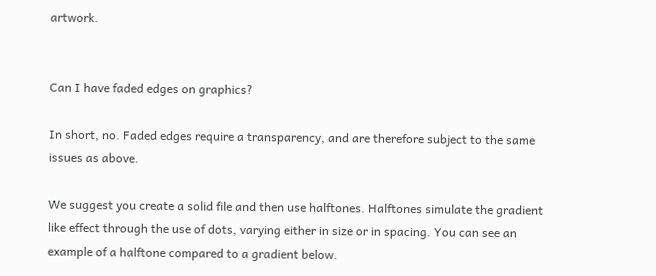artwork.


Can I have faded edges on graphics?

In short, no. Faded edges require a transparency, and are therefore subject to the same issues as above.

We suggest you create a solid file and then use halftones. Halftones simulate the gradient like effect through the use of dots, varying either in size or in spacing. You can see an example of a halftone compared to a gradient below.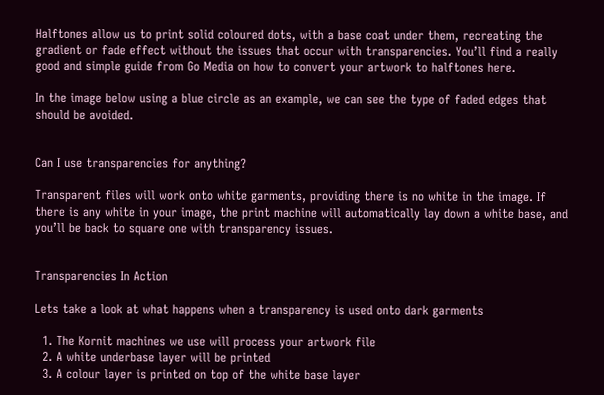Halftones allow us to print solid coloured dots, with a base coat under them, recreating the gradient or fade effect without the issues that occur with transparencies. You’ll find a really good and simple guide from Go Media on how to convert your artwork to halftones here.

In the image below using a blue circle as an example, we can see the type of faded edges that should be avoided.


Can I use transparencies for anything?

Transparent files will work onto white garments, providing there is no white in the image. If there is any white in your image, the print machine will automatically lay down a white base, and you’ll be back to square one with transparency issues.


Transparencies In Action

Lets take a look at what happens when a transparency is used onto dark garments

  1. The Kornit machines we use will process your artwork file
  2. A white underbase layer will be printed
  3. A colour layer is printed on top of the white base layer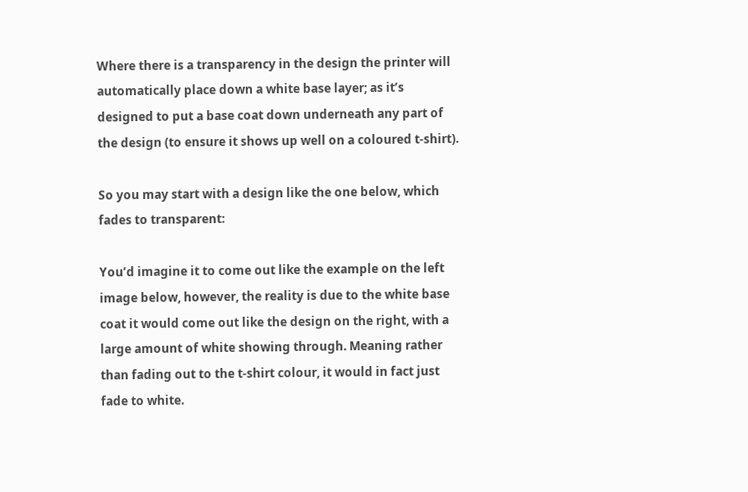Where there is a transparency in the design the printer will automatically place down a white base layer; as it’s designed to put a base coat down underneath any part of the design (to ensure it shows up well on a coloured t-shirt).

So you may start with a design like the one below, which fades to transparent:

You’d imagine it to come out like the example on the left image below, however, the reality is due to the white base coat it would come out like the design on the right, with a large amount of white showing through. Meaning rather than fading out to the t-shirt colour, it would in fact just fade to white.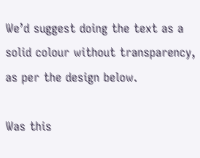We’d suggest doing the text as a solid colour without transparency, as per the design below.

Was this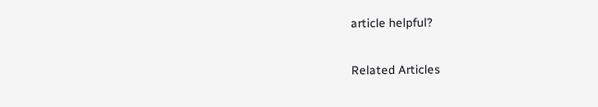article helpful?

Related Articles